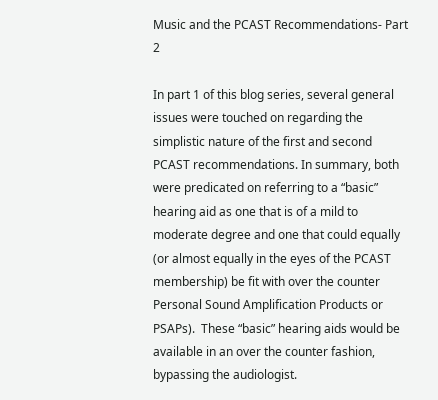Music and the PCAST Recommendations- Part 2

In part 1 of this blog series, several general issues were touched on regarding the simplistic nature of the first and second PCAST recommendations. In summary, both were predicated on referring to a “basic” hearing aid as one that is of a mild to moderate degree and one that could equally (or almost equally in the eyes of the PCAST membership) be fit with over the counter Personal Sound Amplification Products or PSAPs).  These “basic” hearing aids would be available in an over the counter fashion, bypassing the audiologist.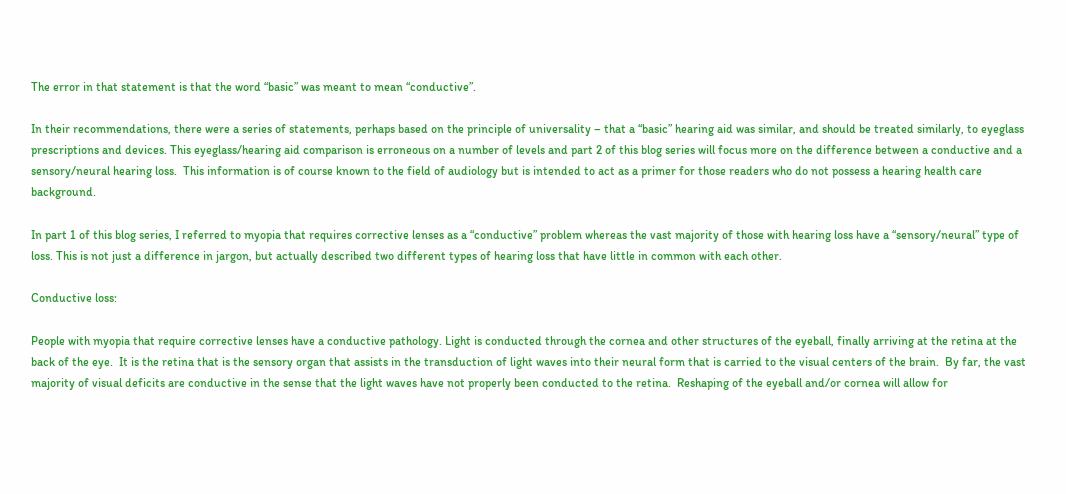The error in that statement is that the word “basic” was meant to mean “conductive”.

In their recommendations, there were a series of statements, perhaps based on the principle of universality – that a “basic” hearing aid was similar, and should be treated similarly, to eyeglass prescriptions and devices. This eyeglass/hearing aid comparison is erroneous on a number of levels and part 2 of this blog series will focus more on the difference between a conductive and a sensory/neural hearing loss.  This information is of course known to the field of audiology but is intended to act as a primer for those readers who do not possess a hearing health care background.

In part 1 of this blog series, I referred to myopia that requires corrective lenses as a “conductive” problem whereas the vast majority of those with hearing loss have a “sensory/neural” type of loss. This is not just a difference in jargon, but actually described two different types of hearing loss that have little in common with each other.

Conductive loss:

People with myopia that require corrective lenses have a conductive pathology. Light is conducted through the cornea and other structures of the eyeball, finally arriving at the retina at the back of the eye.  It is the retina that is the sensory organ that assists in the transduction of light waves into their neural form that is carried to the visual centers of the brain.  By far, the vast majority of visual deficits are conductive in the sense that the light waves have not properly been conducted to the retina.  Reshaping of the eyeball and/or cornea will allow for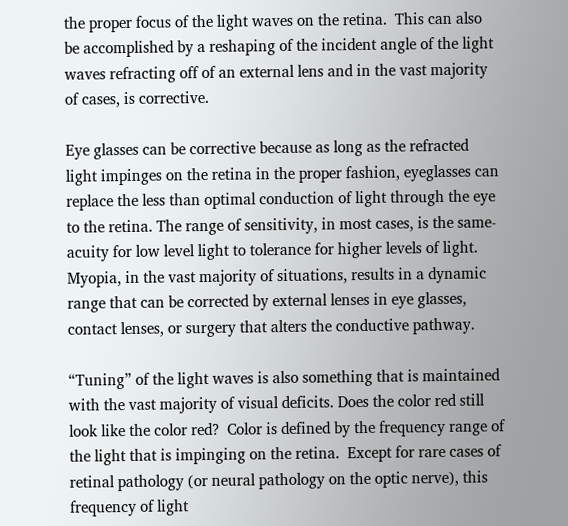the proper focus of the light waves on the retina.  This can also be accomplished by a reshaping of the incident angle of the light waves refracting off of an external lens and in the vast majority of cases, is corrective.

Eye glasses can be corrective because as long as the refracted light impinges on the retina in the proper fashion, eyeglasses can replace the less than optimal conduction of light through the eye to the retina. The range of sensitivity, in most cases, is the same- acuity for low level light to tolerance for higher levels of light.  Myopia, in the vast majority of situations, results in a dynamic range that can be corrected by external lenses in eye glasses, contact lenses, or surgery that alters the conductive pathway.

“Tuning” of the light waves is also something that is maintained with the vast majority of visual deficits. Does the color red still look like the color red?  Color is defined by the frequency range of the light that is impinging on the retina.  Except for rare cases of retinal pathology (or neural pathology on the optic nerve), this frequency of light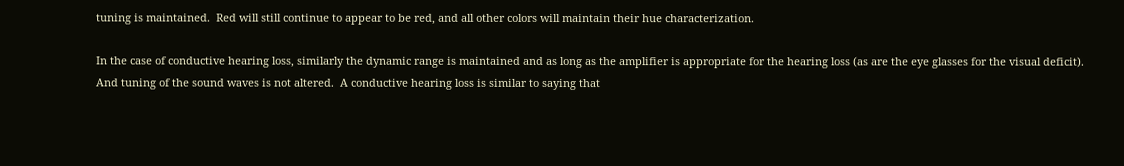tuning is maintained.  Red will still continue to appear to be red, and all other colors will maintain their hue characterization.

In the case of conductive hearing loss, similarly the dynamic range is maintained and as long as the amplifier is appropriate for the hearing loss (as are the eye glasses for the visual deficit). And tuning of the sound waves is not altered.  A conductive hearing loss is similar to saying that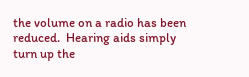the volume on a radio has been reduced.  Hearing aids simply turn up the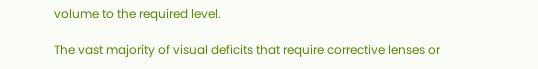volume to the required level.

The vast majority of visual deficits that require corrective lenses or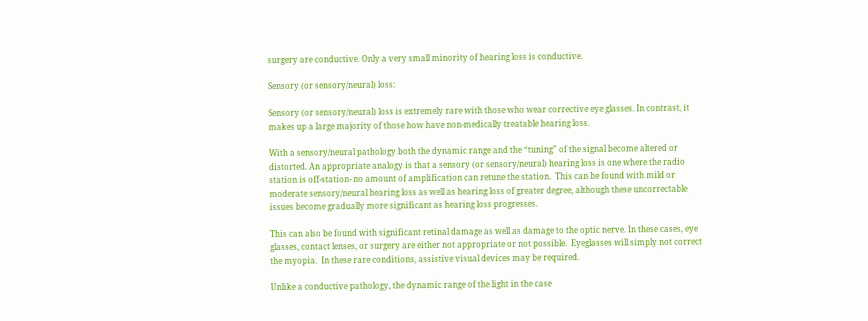surgery are conductive. Only a very small minority of hearing loss is conductive.

Sensory (or sensory/neural) loss:

Sensory (or sensory/neural) loss is extremely rare with those who wear corrective eye glasses. In contrast, it makes up a large majority of those how have non-medically treatable hearing loss.

With a sensory/neural pathology both the dynamic range and the “tuning” of the signal become altered or distorted. An appropriate analogy is that a sensory (or sensory/neural) hearing loss is one where the radio station is off-station- no amount of amplification can retune the station.  This can be found with mild or moderate sensory/neural hearing loss as well as hearing loss of greater degree, although these uncorrectable issues become gradually more significant as hearing loss progresses.

This can also be found with significant retinal damage as well as damage to the optic nerve. In these cases, eye glasses, contact lenses, or surgery are either not appropriate or not possible.  Eyeglasses will simply not correct the myopia.  In these rare conditions, assistive visual devices may be required.

Unlike a conductive pathology, the dynamic range of the light in the case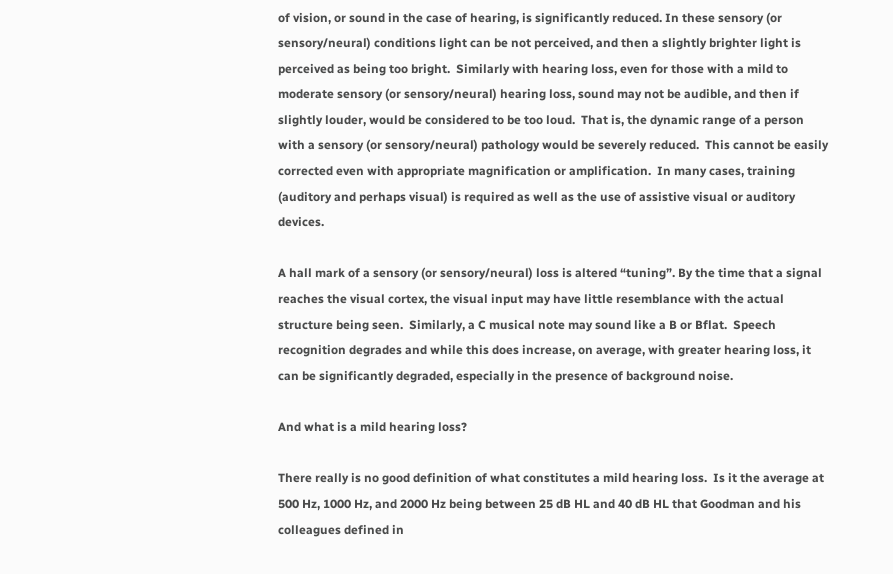of vision, or sound in the case of hearing, is significantly reduced. In these sensory (or sensory/neural) conditions light can be not perceived, and then a slightly brighter light is perceived as being too bright.  Similarly with hearing loss, even for those with a mild to moderate sensory (or sensory/neural) hearing loss, sound may not be audible, and then if slightly louder, would be considered to be too loud.  That is, the dynamic range of a person with a sensory (or sensory/neural) pathology would be severely reduced.  This cannot be easily corrected even with appropriate magnification or amplification.  In many cases, training (auditory and perhaps visual) is required as well as the use of assistive visual or auditory devices.

A hall mark of a sensory (or sensory/neural) loss is altered “tuning”. By the time that a signal reaches the visual cortex, the visual input may have little resemblance with the actual structure being seen.  Similarly, a C musical note may sound like a B or Bflat.  Speech recognition degrades and while this does increase, on average, with greater hearing loss, it can be significantly degraded, especially in the presence of background noise.

And what is a mild hearing loss?

There really is no good definition of what constitutes a mild hearing loss.  Is it the average at 500 Hz, 1000 Hz, and 2000 Hz being between 25 dB HL and 40 dB HL that Goodman and his colleagues defined in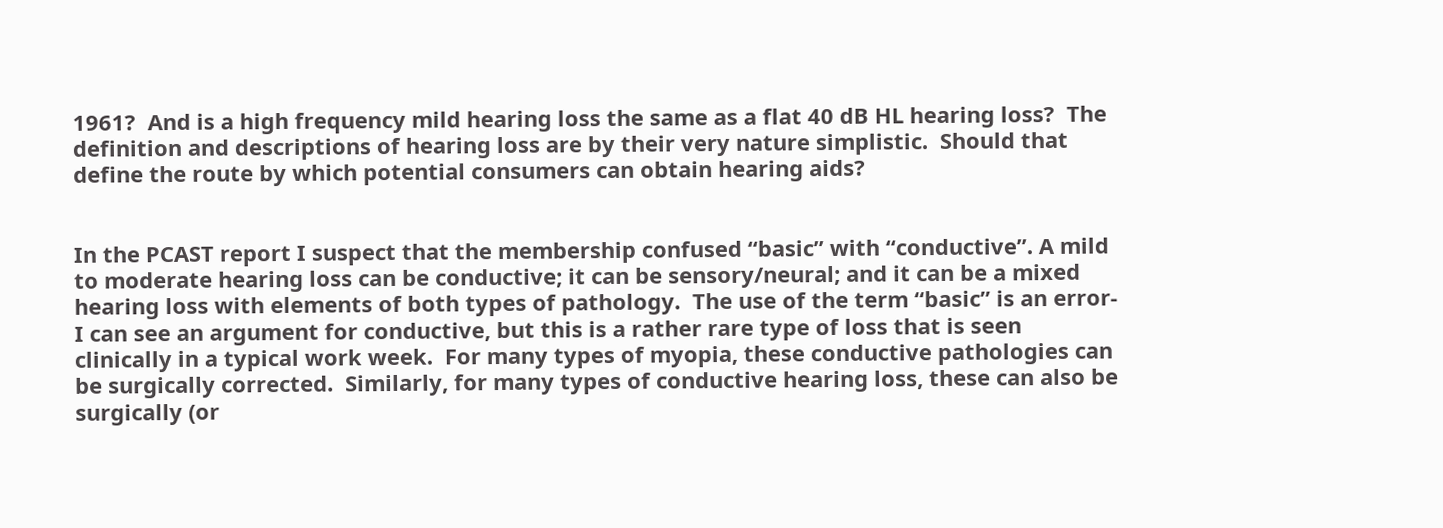1961?  And is a high frequency mild hearing loss the same as a flat 40 dB HL hearing loss?  The definition and descriptions of hearing loss are by their very nature simplistic.  Should that define the route by which potential consumers can obtain hearing aids?


In the PCAST report I suspect that the membership confused “basic” with “conductive”. A mild to moderate hearing loss can be conductive; it can be sensory/neural; and it can be a mixed hearing loss with elements of both types of pathology.  The use of the term “basic” is an error- I can see an argument for conductive, but this is a rather rare type of loss that is seen clinically in a typical work week.  For many types of myopia, these conductive pathologies can be surgically corrected.  Similarly, for many types of conductive hearing loss, these can also be surgically (or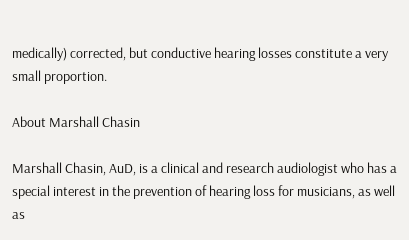medically) corrected, but conductive hearing losses constitute a very small proportion.

About Marshall Chasin

Marshall Chasin, AuD, is a clinical and research audiologist who has a special interest in the prevention of hearing loss for musicians, as well as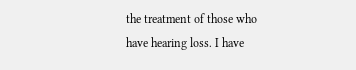the treatment of those who have hearing loss. I have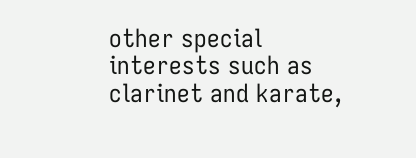other special interests such as clarinet and karate,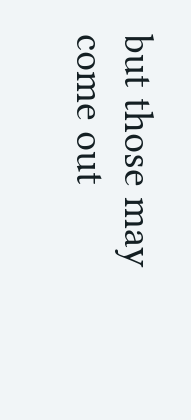but those may come out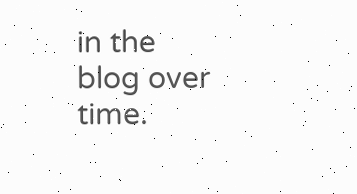in the blog over time.